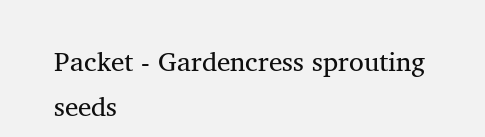Packet - Gardencress sprouting seeds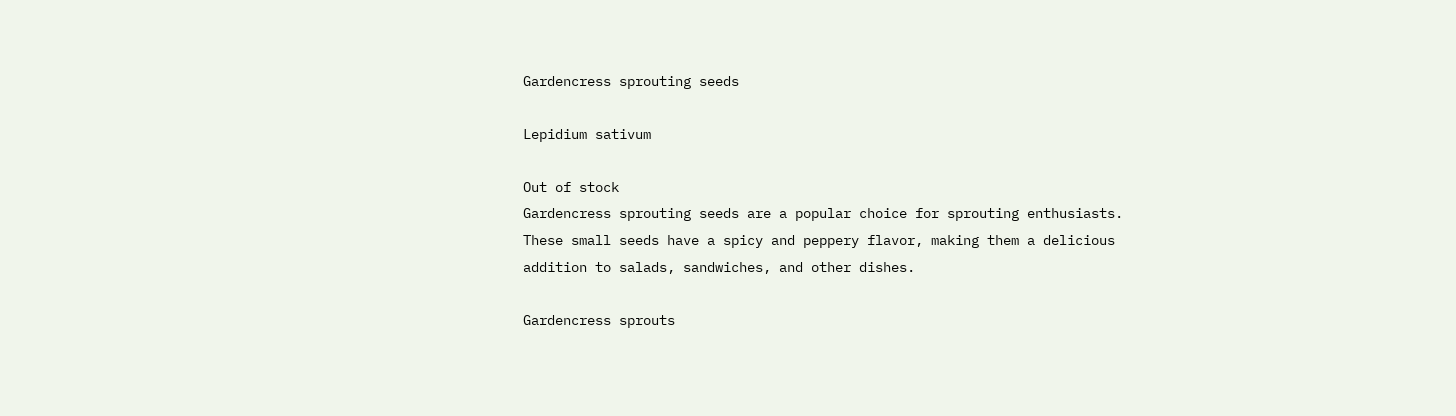Gardencress sprouting seeds

Lepidium sativum

Out of stock
Gardencress sprouting seeds are a popular choice for sprouting enthusiasts. These small seeds have a spicy and peppery flavor, making them a delicious addition to salads, sandwiches, and other dishes.

Gardencress sprouts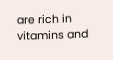are rich in vitamins and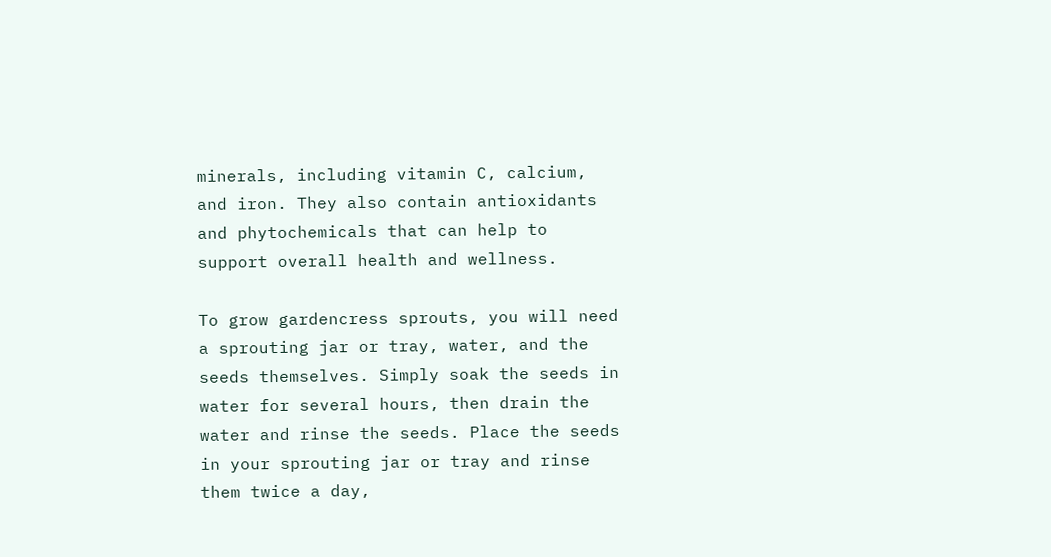minerals, including vitamin C, calcium, and iron. They also contain antioxidants and phytochemicals that can help to support overall health and wellness.

To grow gardencress sprouts, you will need a sprouting jar or tray, water, and the seeds themselves. Simply soak the seeds in water for several hours, then drain the water and rinse the seeds. Place the seeds in your sprouting jar or tray and rinse them twice a day,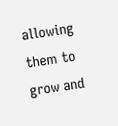allowing them to grow and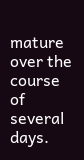mature over the course of several days.